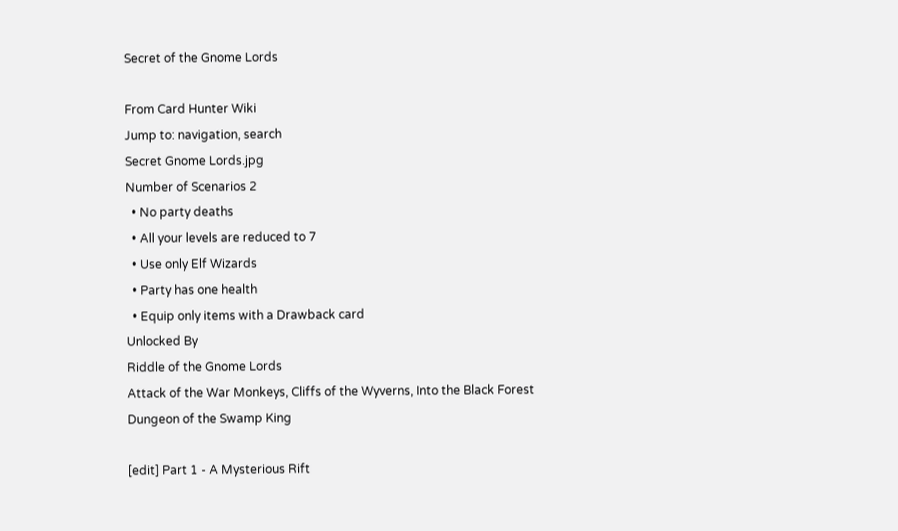Secret of the Gnome Lords

From Card Hunter Wiki
Jump to: navigation, search
Secret Gnome Lords.jpg
Number of Scenarios 2
  • No party deaths
  • All your levels are reduced to 7
  • Use only Elf Wizards
  • Party has one health
  • Equip only items with a Drawback card
Unlocked By
Riddle of the Gnome Lords
Attack of the War Monkeys, Cliffs of the Wyverns, Into the Black Forest
Dungeon of the Swamp King

[edit] Part 1 - A Mysterious Rift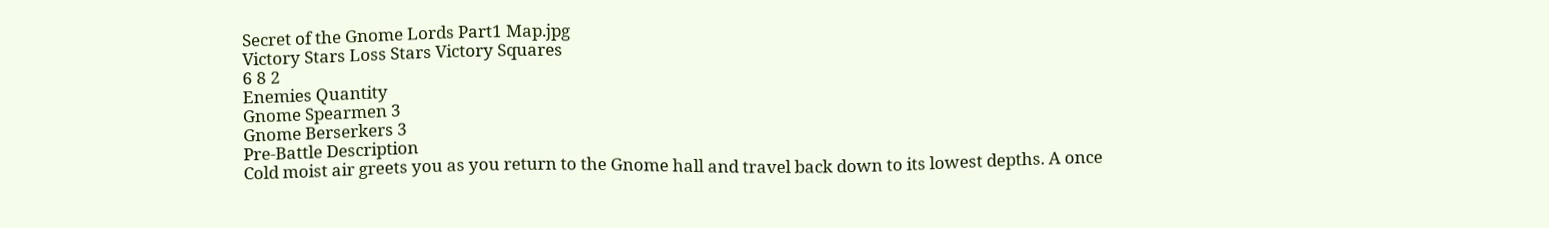Secret of the Gnome Lords Part1 Map.jpg
Victory Stars Loss Stars Victory Squares
6 8 2
Enemies Quantity
Gnome Spearmen 3
Gnome Berserkers 3
Pre-Battle Description
Cold moist air greets you as you return to the Gnome hall and travel back down to its lowest depths. A once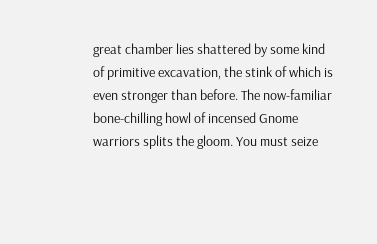great chamber lies shattered by some kind of primitive excavation, the stink of which is even stronger than before. The now-familiar bone-chilling howl of incensed Gnome warriors splits the gloom. You must seize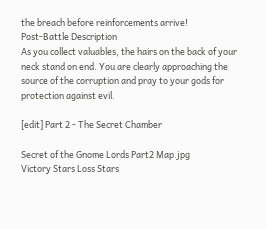the breach before reinforcements arrive!
Post-Battle Description
As you collect valuables, the hairs on the back of your neck stand on end. You are clearly approaching the source of the corruption and pray to your gods for protection against evil.

[edit] Part 2 - The Secret Chamber

Secret of the Gnome Lords Part2 Map.jpg
Victory Stars Loss Stars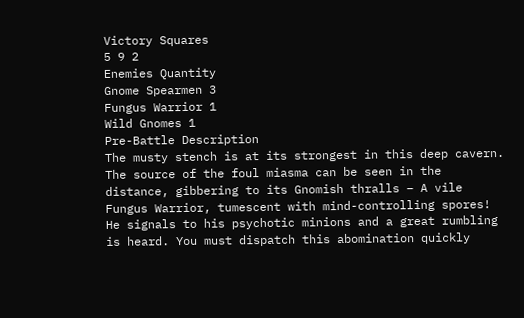Victory Squares
5 9 2
Enemies Quantity
Gnome Spearmen 3
Fungus Warrior 1
Wild Gnomes 1
Pre-Battle Description
The musty stench is at its strongest in this deep cavern. The source of the foul miasma can be seen in the distance, gibbering to its Gnomish thralls – A vile Fungus Warrior, tumescent with mind-controlling spores! He signals to his psychotic minions and a great rumbling is heard. You must dispatch this abomination quickly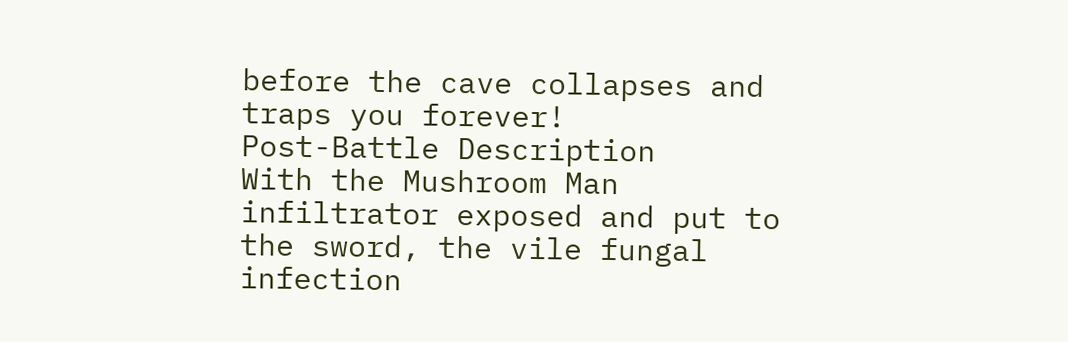before the cave collapses and traps you forever!
Post-Battle Description
With the Mushroom Man infiltrator exposed and put to the sword, the vile fungal infection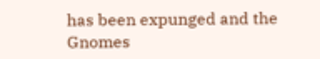has been expunged and the Gnomes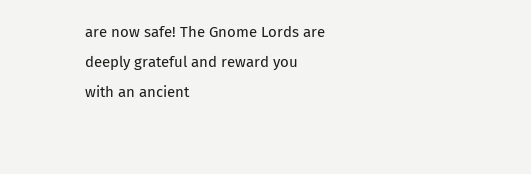are now safe! The Gnome Lords are deeply grateful and reward you with an ancient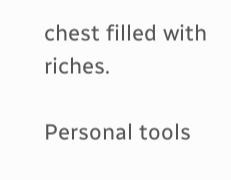chest filled with riches.

Personal tools